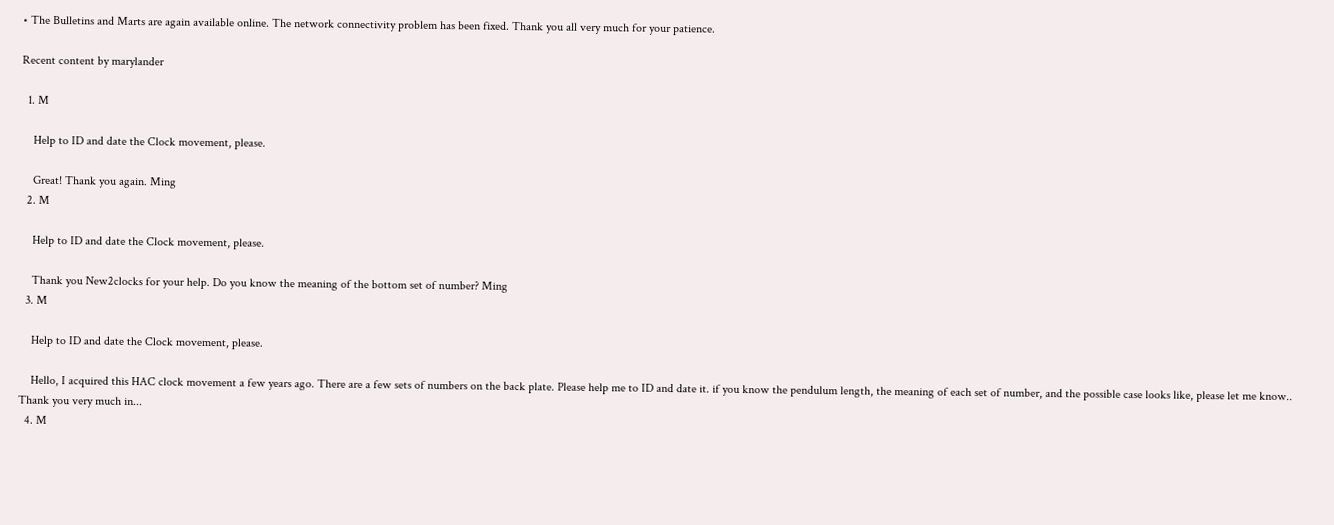• The Bulletins and Marts are again available online. The network connectivity problem has been fixed. Thank you all very much for your patience.

Recent content by marylander

  1. M

    Help to ID and date the Clock movement, please.

    Great! Thank you again. Ming
  2. M

    Help to ID and date the Clock movement, please.

    Thank you New2clocks for your help. Do you know the meaning of the bottom set of number? Ming
  3. M

    Help to ID and date the Clock movement, please.

    Hello, I acquired this HAC clock movement a few years ago. There are a few sets of numbers on the back plate. Please help me to ID and date it. if you know the pendulum length, the meaning of each set of number, and the possible case looks like, please let me know.. Thank you very much in...
  4. M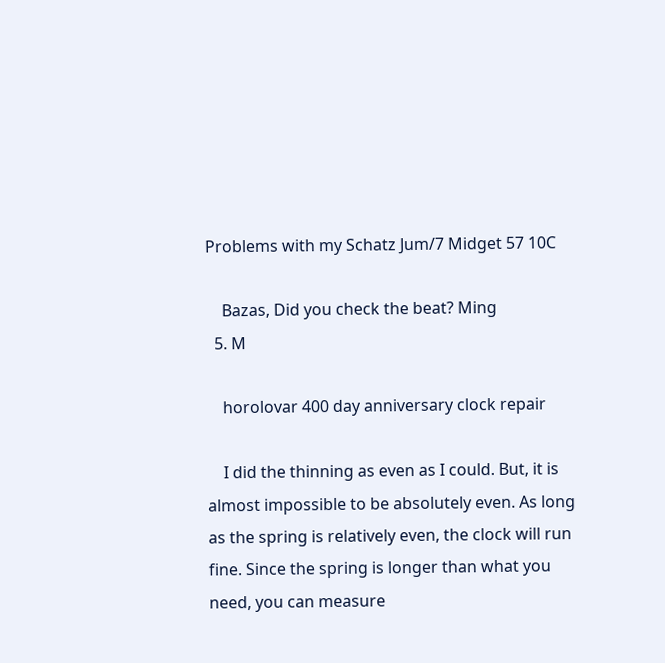Problems with my Schatz Jum/7 Midget 57 10C

    Bazas, Did you check the beat? Ming
  5. M

    horolovar 400 day anniversary clock repair

    I did the thinning as even as I could. But, it is almost impossible to be absolutely even. As long as the spring is relatively even, the clock will run fine. Since the spring is longer than what you need, you can measure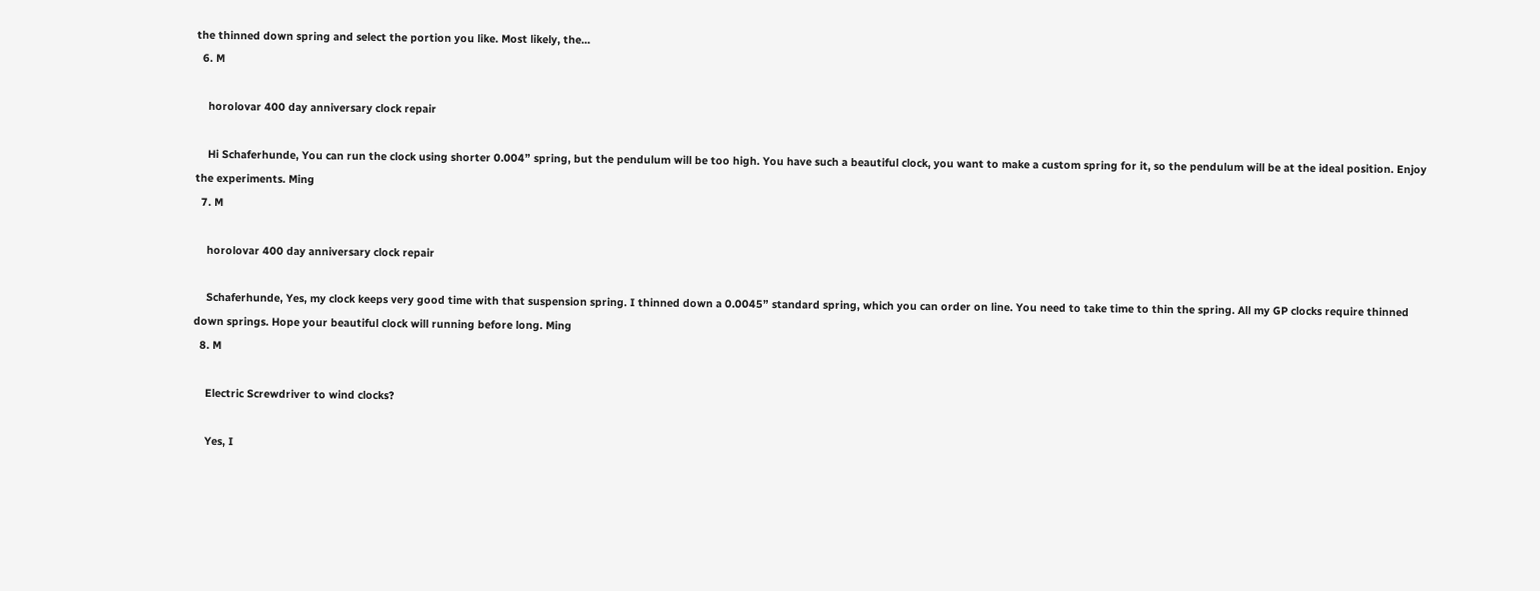the thinned down spring and select the portion you like. Most likely, the...
  6. M

    horolovar 400 day anniversary clock repair

    Hi Schaferhunde, You can run the clock using shorter 0.004” spring, but the pendulum will be too high. You have such a beautiful clock, you want to make a custom spring for it, so the pendulum will be at the ideal position. Enjoy the experiments. Ming
  7. M

    horolovar 400 day anniversary clock repair

    Schaferhunde, Yes, my clock keeps very good time with that suspension spring. I thinned down a 0.0045” standard spring, which you can order on line. You need to take time to thin the spring. All my GP clocks require thinned down springs. Hope your beautiful clock will running before long. Ming
  8. M

    Electric Screwdriver to wind clocks?

    Yes, I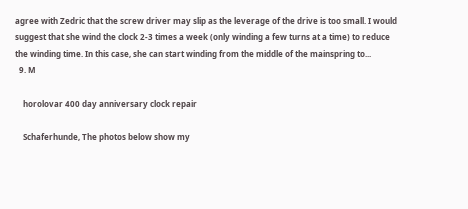agree with Zedric that the screw driver may slip as the leverage of the drive is too small. I would suggest that she wind the clock 2-3 times a week (only winding a few turns at a time) to reduce the winding time. In this case, she can start winding from the middle of the mainspring to...
  9. M

    horolovar 400 day anniversary clock repair

    Schaferhunde, The photos below show my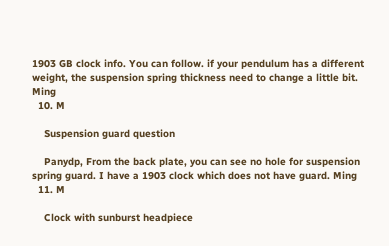1903 GB clock info. You can follow. if your pendulum has a different weight, the suspension spring thickness need to change a little bit. Ming
  10. M

    Suspension guard question

    Panydp, From the back plate, you can see no hole for suspension spring guard. I have a 1903 clock which does not have guard. Ming
  11. M

    Clock with sunburst headpiece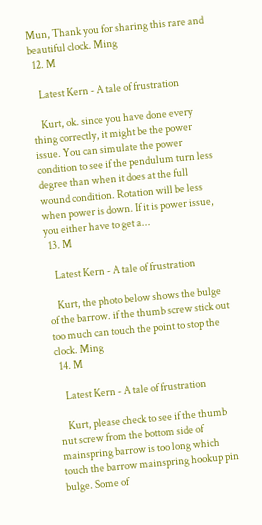Mun, Thank you for sharing this rare and beautiful clock. Ming
  12. M

    Latest Kern - A tale of frustration

    Kurt, ok. since you have done every thing correctly, it might be the power issue. You can simulate the power condition to see if the pendulum turn less degree than when it does at the full wound condition. Rotation will be less when power is down. If it is power issue, you either have to get a...
  13. M

    Latest Kern - A tale of frustration

    Kurt, the photo below shows the bulge of the barrow. if the thumb screw stick out too much can touch the point to stop the clock. Ming
  14. M

    Latest Kern - A tale of frustration

    Kurt, please check to see if the thumb nut screw from the bottom side of mainspring barrow is too long which touch the barrow mainspring hookup pin bulge. Some of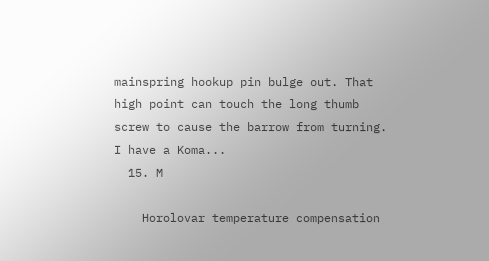mainspring hookup pin bulge out. That high point can touch the long thumb screw to cause the barrow from turning. I have a Koma...
  15. M

    Horolovar temperature compensation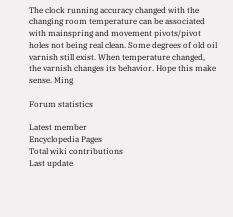The clock running accuracy changed with the changing room temperature can be associated with mainspring and movement pivots/pivot holes not being real clean. Some degrees of old oil varnish still exist. When temperature changed, the varnish changes its behavior. Hope this make sense. Ming

Forum statistics

Latest member
Encyclopedia Pages
Total wiki contributions
Last update